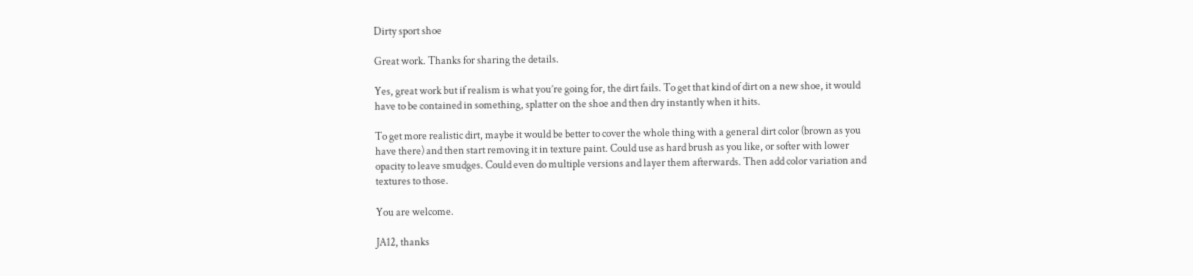Dirty sport shoe

Great work. Thanks for sharing the details.

Yes, great work but if realism is what you’re going for, the dirt fails. To get that kind of dirt on a new shoe, it would have to be contained in something, splatter on the shoe and then dry instantly when it hits.

To get more realistic dirt, maybe it would be better to cover the whole thing with a general dirt color (brown as you have there) and then start removing it in texture paint. Could use as hard brush as you like, or softer with lower opacity to leave smudges. Could even do multiple versions and layer them afterwards. Then add color variation and textures to those.

You are welcome.

JA12, thanks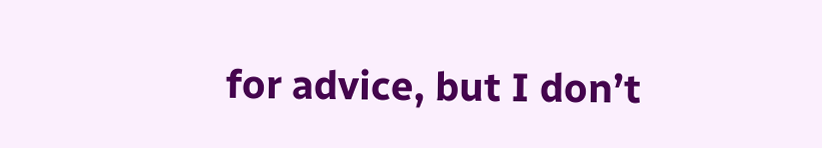for advice, but I don’t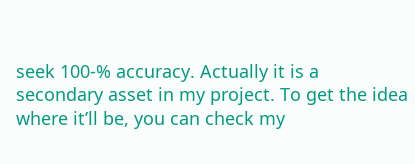seek 100-% accuracy. Actually it is a secondary asset in my project. To get the idea where it’ll be, you can check my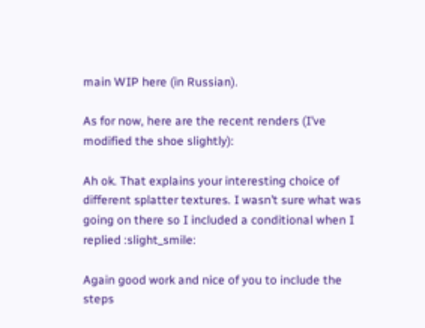main WIP here (in Russian).

As for now, here are the recent renders (I’ve modified the shoe slightly):

Ah ok. That explains your interesting choice of different splatter textures. I wasn’t sure what was going on there so I included a conditional when I replied :slight_smile:

Again good work and nice of you to include the steps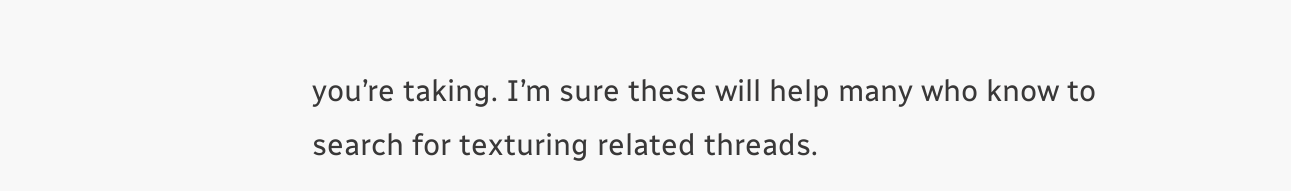you’re taking. I’m sure these will help many who know to search for texturing related threads.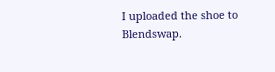I uploaded the shoe to Blendswap.